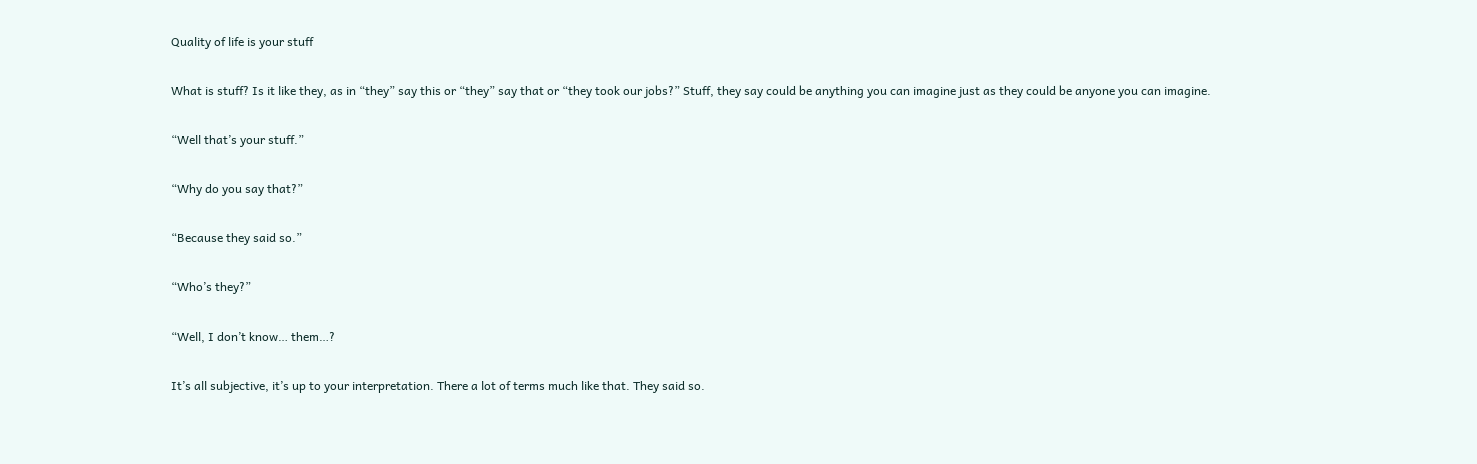Quality of life is your stuff

What is stuff? Is it like they, as in “they” say this or “they” say that or “they took our jobs?” Stuff, they say could be anything you can imagine just as they could be anyone you can imagine.

“Well that’s your stuff.”

“Why do you say that?”

“Because they said so.”

“Who’s they?”

“Well, I don’t know… them…?

It’s all subjective, it’s up to your interpretation. There a lot of terms much like that. They said so.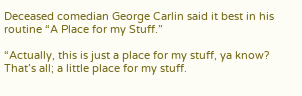Deceased comedian George Carlin said it best in his routine “A Place for my Stuff.”

“Actually, this is just a place for my stuff, ya know? That’s all; a little place for my stuff.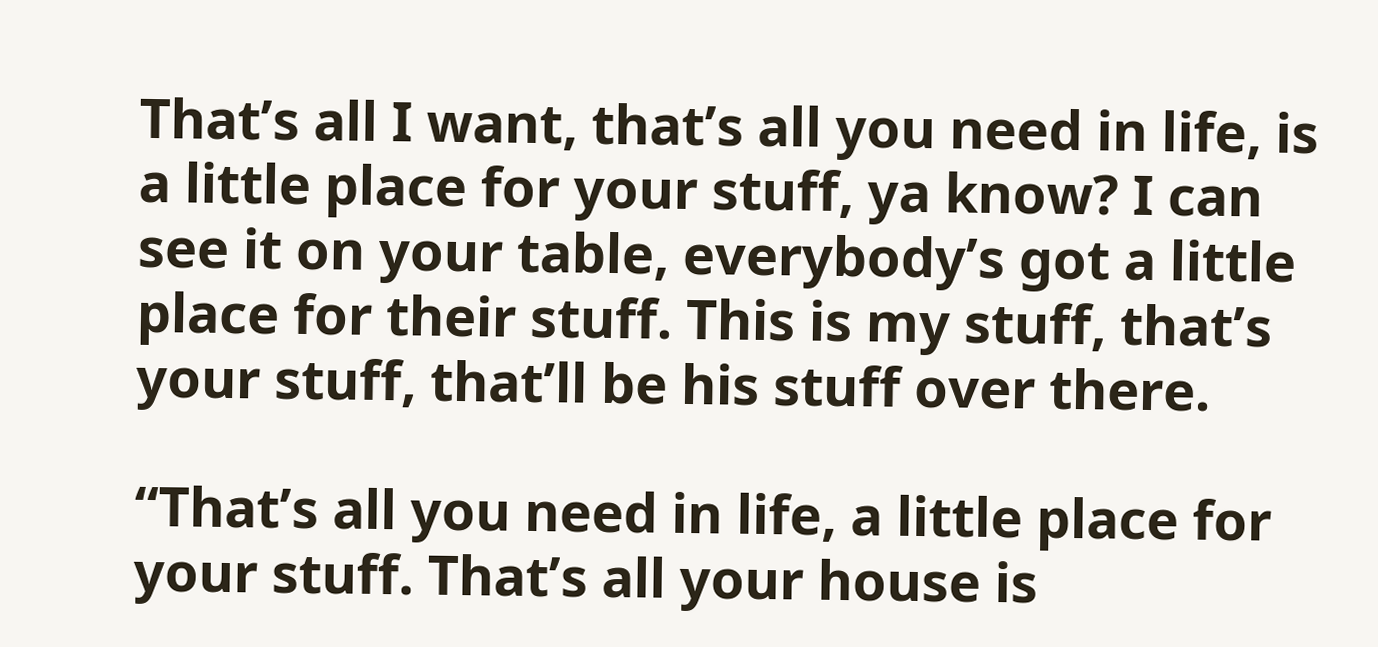That’s all I want, that’s all you need in life, is a little place for your stuff, ya know? I can see it on your table, everybody’s got a little place for their stuff. This is my stuff, that’s your stuff, that’ll be his stuff over there.

“That’s all you need in life, a little place for your stuff. That’s all your house is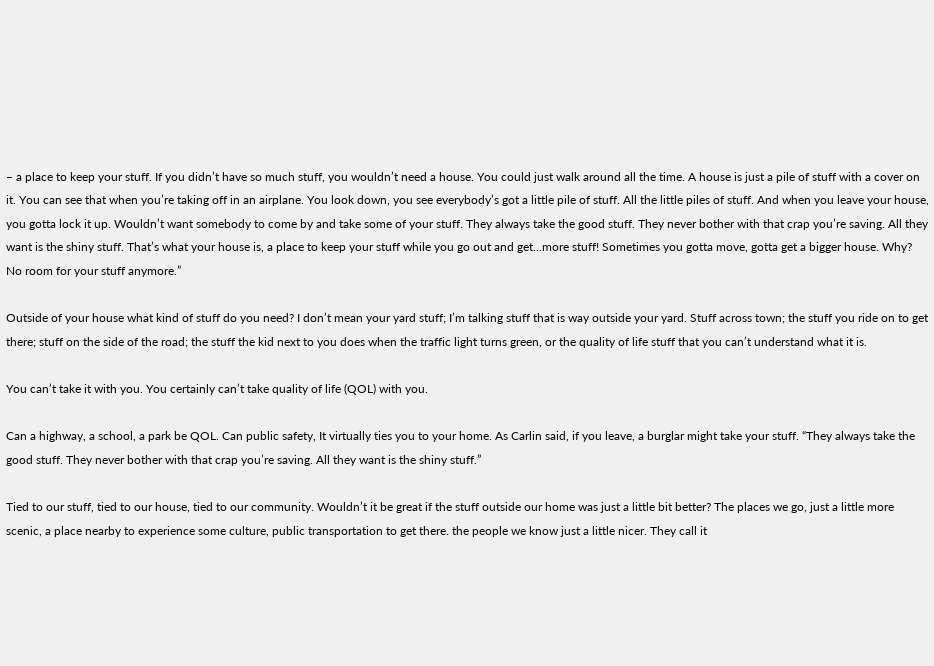– a place to keep your stuff. If you didn’t have so much stuff, you wouldn’t need a house. You could just walk around all the time. A house is just a pile of stuff with a cover on it. You can see that when you’re taking off in an airplane. You look down, you see everybody’s got a little pile of stuff. All the little piles of stuff. And when you leave your house, you gotta lock it up. Wouldn’t want somebody to come by and take some of your stuff. They always take the good stuff. They never bother with that crap you’re saving. All they want is the shiny stuff. That’s what your house is, a place to keep your stuff while you go out and get...more stuff! Sometimes you gotta move, gotta get a bigger house. Why? No room for your stuff anymore.”

Outside of your house what kind of stuff do you need? I don’t mean your yard stuff; I’m talking stuff that is way outside your yard. Stuff across town; the stuff you ride on to get there; stuff on the side of the road; the stuff the kid next to you does when the traffic light turns green, or the quality of life stuff that you can’t understand what it is.

You can’t take it with you. You certainly can’t take quality of life (QOL) with you.

Can a highway, a school, a park be QOL. Can public safety, It virtually ties you to your home. As Carlin said, if you leave, a burglar might take your stuff. “They always take the good stuff. They never bother with that crap you’re saving. All they want is the shiny stuff.”

Tied to our stuff, tied to our house, tied to our community. Wouldn’t it be great if the stuff outside our home was just a little bit better? The places we go, just a little more scenic, a place nearby to experience some culture, public transportation to get there. the people we know just a little nicer. They call it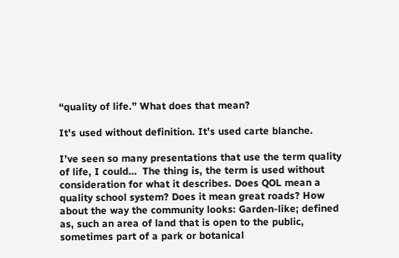“quality of life.” What does that mean?

It’s used without definition. It’s used carte blanche.

I’ve seen so many presentations that use the term quality of life, I could…  The thing is, the term is used without consideration for what it describes. Does QOL mean a quality school system? Does it mean great roads? How about the way the community looks: Garden-like; defined as, such an area of land that is open to the public, sometimes part of a park or botanical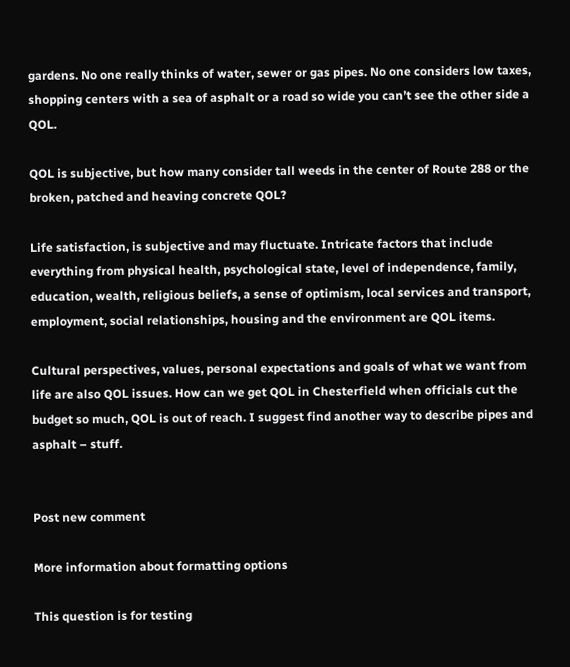gardens. No one really thinks of water, sewer or gas pipes. No one considers low taxes, shopping centers with a sea of asphalt or a road so wide you can’t see the other side a QOL.

QOL is subjective, but how many consider tall weeds in the center of Route 288 or the broken, patched and heaving concrete QOL?

Life satisfaction, is subjective and may fluctuate. Intricate factors that include everything from physical health, psychological state, level of independence, family, education, wealth, religious beliefs, a sense of optimism, local services and transport, employment, social relationships, housing and the environment are QOL items.

Cultural perspectives, values, personal expectations and goals of what we want from life are also QOL issues. How can we get QOL in Chesterfield when officials cut the budget so much, QOL is out of reach. I suggest find another way to describe pipes and asphalt – stuff.


Post new comment

More information about formatting options

This question is for testing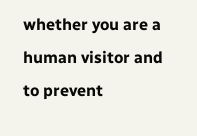whether you are a human visitor and to prevent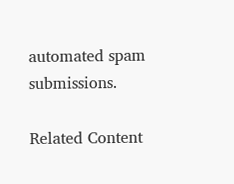automated spam submissions.

Related Content